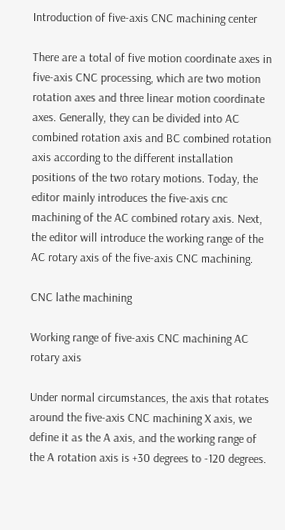Introduction of five-axis CNC machining center

There are a total of five motion coordinate axes in five-axis CNC processing, which are two motion rotation axes and three linear motion coordinate axes. Generally, they can be divided into AC combined rotation axis and BC combined rotation axis according to the different installation positions of the two rotary motions. Today, the editor mainly introduces the five-axis cnc machining of the AC combined rotary axis. Next, the editor will introduce the working range of the AC rotary axis of the five-axis CNC machining.

CNC lathe machining

Working range of five-axis CNC machining AC rotary axis

Under normal circumstances, the axis that rotates around the five-axis CNC machining X axis, we define it as the A axis, and the working range of the A rotation axis is +30 degrees to -120 degrees.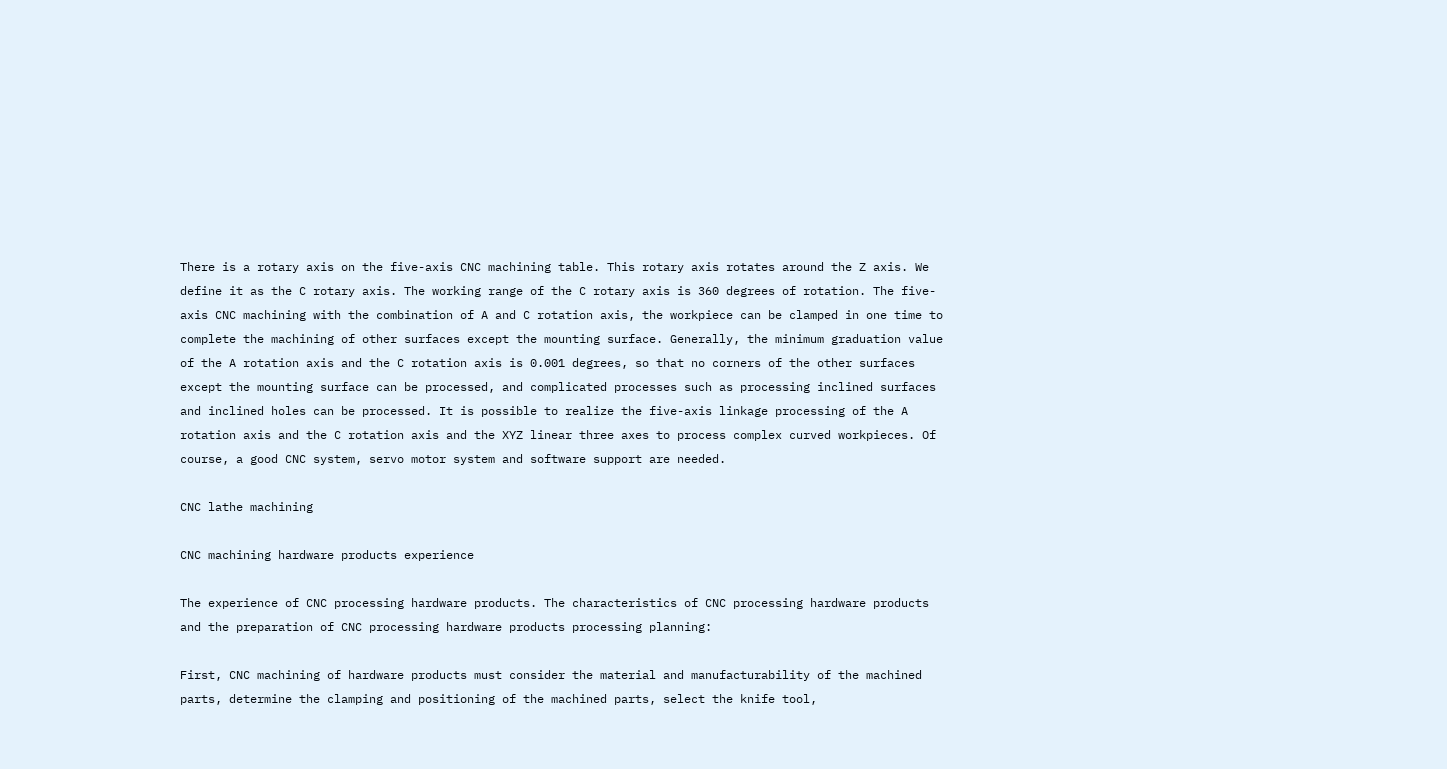There is a rotary axis on the five-axis CNC machining table. This rotary axis rotates around the Z axis. We define it as the C rotary axis. The working range of the C rotary axis is 360 degrees of rotation. The five-axis CNC machining with the combination of A and C rotation axis, the workpiece can be clamped in one time to complete the machining of other surfaces except the mounting surface. Generally, the minimum graduation value of the A rotation axis and the C rotation axis is 0.001 degrees, so that no corners of the other surfaces except the mounting surface can be processed, and complicated processes such as processing inclined surfaces and inclined holes can be processed. It is possible to realize the five-axis linkage processing of the A rotation axis and the C rotation axis and the XYZ linear three axes to process complex curved workpieces. Of course, a good CNC system, servo motor system and software support are needed.

CNC lathe machining

CNC machining hardware products experience

The experience of CNC processing hardware products. The characteristics of CNC processing hardware products and the preparation of CNC processing hardware products processing planning:

First, CNC machining of hardware products must consider the material and manufacturability of the machined parts, determine the clamping and positioning of the machined parts, select the knife tool,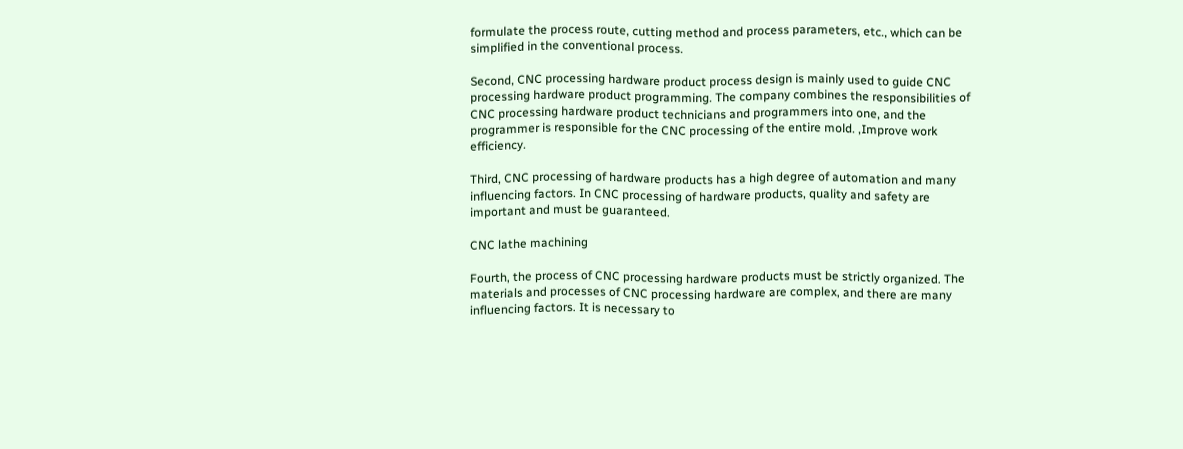formulate the process route, cutting method and process parameters, etc., which can be simplified in the conventional process.

Second, CNC processing hardware product process design is mainly used to guide CNC processing hardware product programming. The company combines the responsibilities of CNC processing hardware product technicians and programmers into one, and the programmer is responsible for the CNC processing of the entire mold. ,Improve work efficiency.

Third, CNC processing of hardware products has a high degree of automation and many influencing factors. In CNC processing of hardware products, quality and safety are important and must be guaranteed.

CNC lathe machining

Fourth, the process of CNC processing hardware products must be strictly organized. The materials and processes of CNC processing hardware are complex, and there are many influencing factors. It is necessary to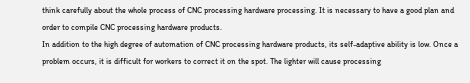think carefully about the whole process of CNC processing hardware processing. It is necessary to have a good plan and order to compile CNC processing hardware products.
In addition to the high degree of automation of CNC processing hardware products, its self-adaptive ability is low. Once a problem occurs, it is difficult for workers to correct it on the spot. The lighter will cause processing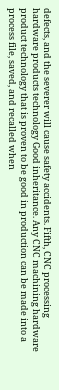defects, and the severer will cause safety accidents. Fifth, CNC processing hardware products technology Good inheritance. Any CNC machining hardware product technology that is proven to be good in production can be made into a process file, saved, and recalled when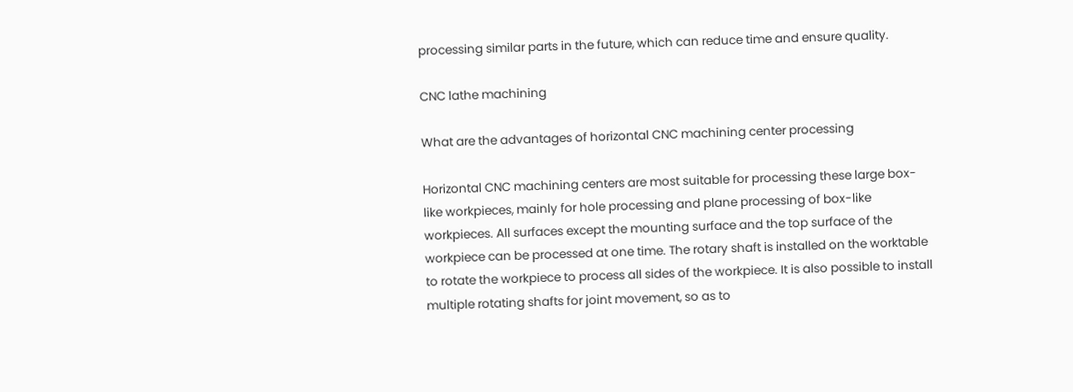processing similar parts in the future, which can reduce time and ensure quality.

CNC lathe machining

What are the advantages of horizontal CNC machining center processing

Horizontal CNC machining centers are most suitable for processing these large box-like workpieces, mainly for hole processing and plane processing of box-like workpieces. All surfaces except the mounting surface and the top surface of the workpiece can be processed at one time. The rotary shaft is installed on the worktable to rotate the workpiece to process all sides of the workpiece. It is also possible to install multiple rotating shafts for joint movement, so as to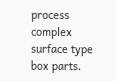process complex surface type box parts.